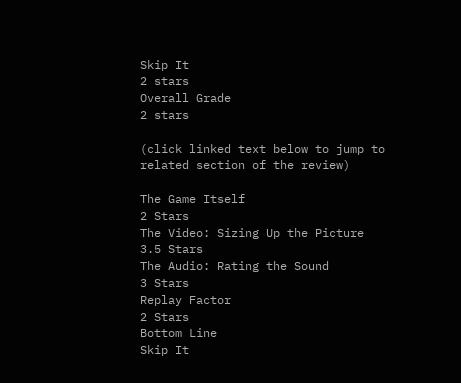Skip It
2 stars
Overall Grade
2 stars

(click linked text below to jump to related section of the review)

The Game Itself
2 Stars
The Video: Sizing Up the Picture
3.5 Stars
The Audio: Rating the Sound
3 Stars
Replay Factor
2 Stars
Bottom Line
Skip It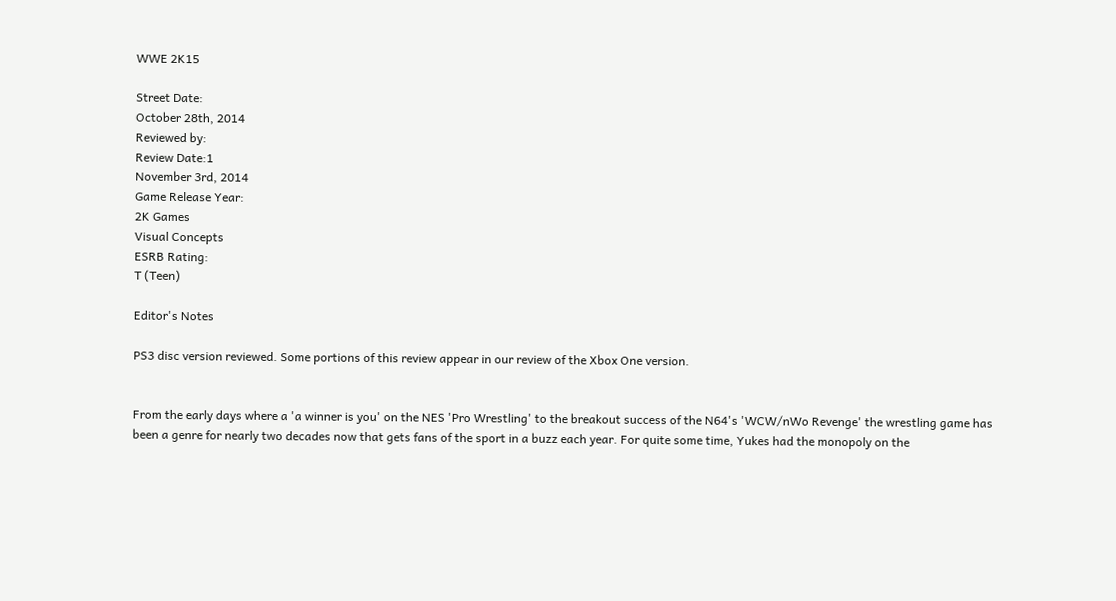WWE 2K15

Street Date:
October 28th, 2014
Reviewed by:
Review Date:1
November 3rd, 2014
Game Release Year:
2K Games
Visual Concepts
ESRB Rating:
T (Teen)

Editor's Notes

PS3 disc version reviewed. Some portions of this review appear in our review of the Xbox One version.


From the early days where a 'a winner is you' on the NES 'Pro Wrestling' to the breakout success of the N64's 'WCW/nWo Revenge' the wrestling game has been a genre for nearly two decades now that gets fans of the sport in a buzz each year. For quite some time, Yukes had the monopoly on the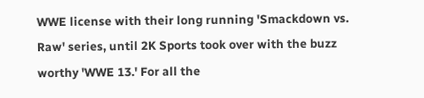WWE license with their long running 'Smackdown vs. Raw' series, until 2K Sports took over with the buzz worthy 'WWE 13.' For all the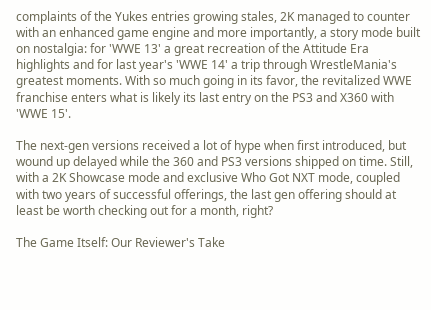complaints of the Yukes entries growing stales, 2K managed to counter with an enhanced game engine and more importantly, a story mode built on nostalgia: for 'WWE 13' a great recreation of the Attitude Era highlights and for last year's 'WWE 14' a trip through WrestleMania's greatest moments. With so much going in its favor, the revitalized WWE franchise enters what is likely its last entry on the PS3 and X360 with 'WWE 15'.

The next-gen versions received a lot of hype when first introduced, but wound up delayed while the 360 and PS3 versions shipped on time. Still, with a 2K Showcase mode and exclusive Who Got NXT mode, coupled with two years of successful offerings, the last gen offering should at least be worth checking out for a month, right?

The Game Itself: Our Reviewer's Take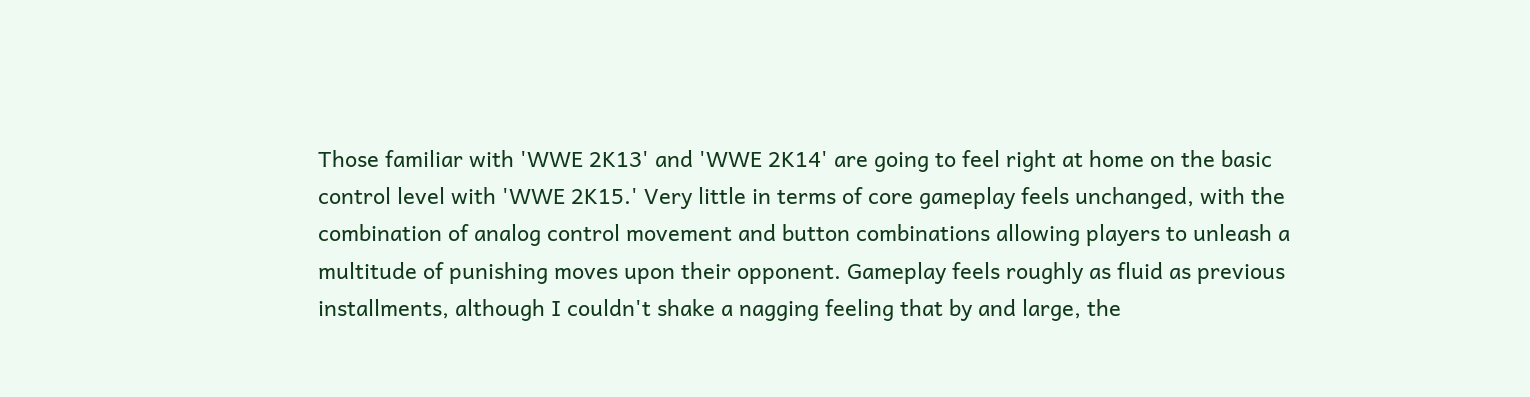Those familiar with 'WWE 2K13' and 'WWE 2K14' are going to feel right at home on the basic control level with 'WWE 2K15.' Very little in terms of core gameplay feels unchanged, with the combination of analog control movement and button combinations allowing players to unleash a multitude of punishing moves upon their opponent. Gameplay feels roughly as fluid as previous installments, although I couldn't shake a nagging feeling that by and large, the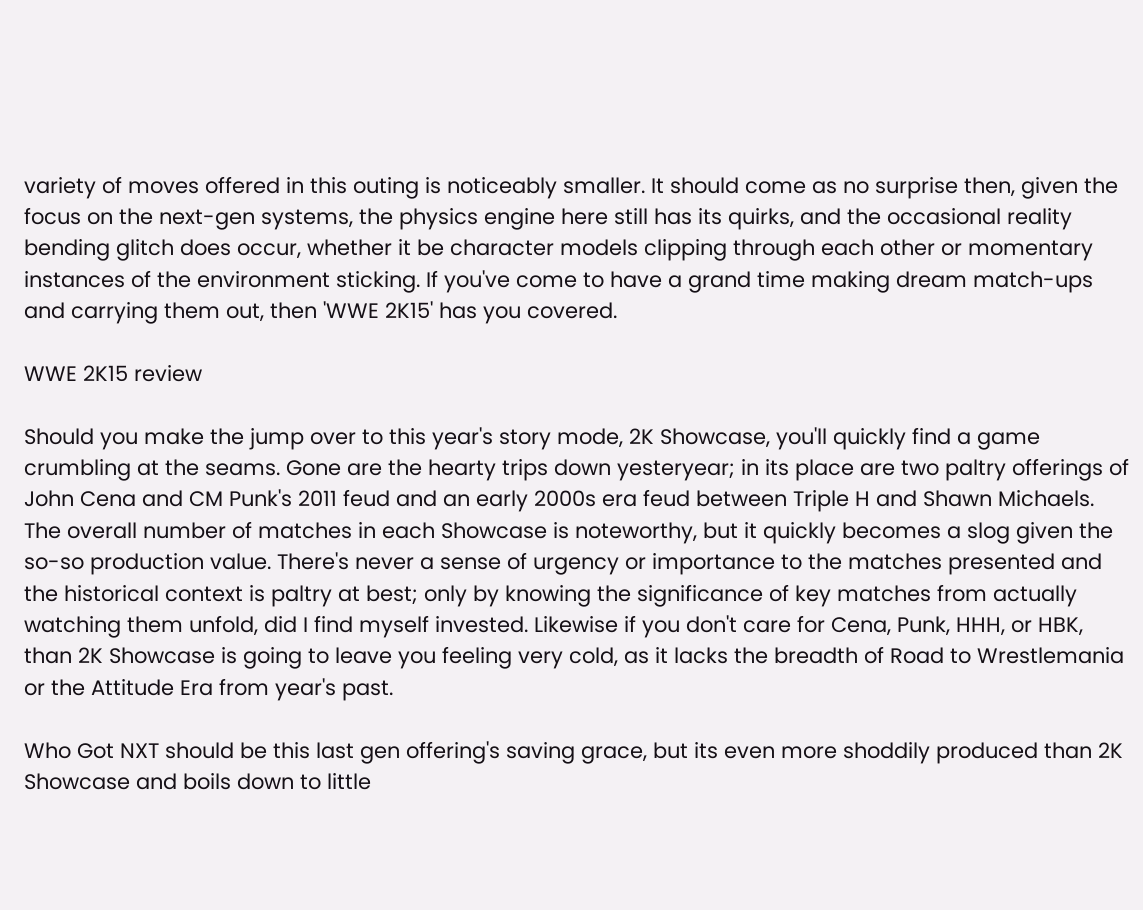variety of moves offered in this outing is noticeably smaller. It should come as no surprise then, given the focus on the next-gen systems, the physics engine here still has its quirks, and the occasional reality bending glitch does occur, whether it be character models clipping through each other or momentary instances of the environment sticking. If you've come to have a grand time making dream match-ups and carrying them out, then 'WWE 2K15' has you covered.

WWE 2K15 review

Should you make the jump over to this year's story mode, 2K Showcase, you'll quickly find a game crumbling at the seams. Gone are the hearty trips down yesteryear; in its place are two paltry offerings of John Cena and CM Punk's 2011 feud and an early 2000s era feud between Triple H and Shawn Michaels. The overall number of matches in each Showcase is noteworthy, but it quickly becomes a slog given the so-so production value. There's never a sense of urgency or importance to the matches presented and the historical context is paltry at best; only by knowing the significance of key matches from actually watching them unfold, did I find myself invested. Likewise if you don't care for Cena, Punk, HHH, or HBK, than 2K Showcase is going to leave you feeling very cold, as it lacks the breadth of Road to Wrestlemania or the Attitude Era from year's past.

Who Got NXT should be this last gen offering's saving grace, but its even more shoddily produced than 2K Showcase and boils down to little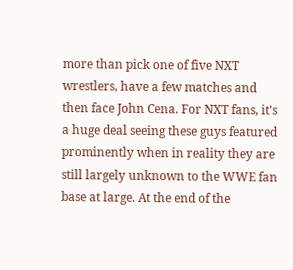more than pick one of five NXT wrestlers, have a few matches and then face John Cena. For NXT fans, it's a huge deal seeing these guys featured prominently when in reality they are still largely unknown to the WWE fan base at large. At the end of the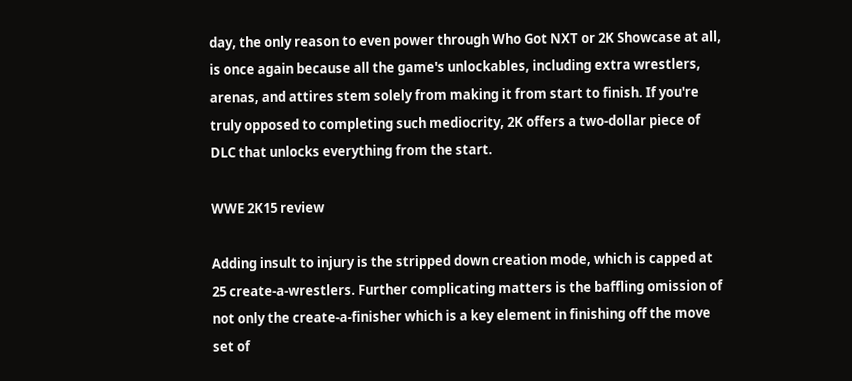day, the only reason to even power through Who Got NXT or 2K Showcase at all, is once again because all the game's unlockables, including extra wrestlers, arenas, and attires stem solely from making it from start to finish. If you're truly opposed to completing such mediocrity, 2K offers a two-dollar piece of DLC that unlocks everything from the start.

WWE 2K15 review

Adding insult to injury is the stripped down creation mode, which is capped at 25 create-a-wrestlers. Further complicating matters is the baffling omission of not only the create-a-finisher which is a key element in finishing off the move set of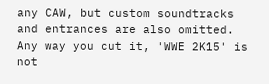any CAW, but custom soundtracks and entrances are also omitted. Any way you cut it, 'WWE 2K15' is not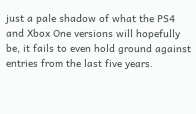just a pale shadow of what the PS4 and Xbox One versions will hopefully be, it fails to even hold ground against entries from the last five years.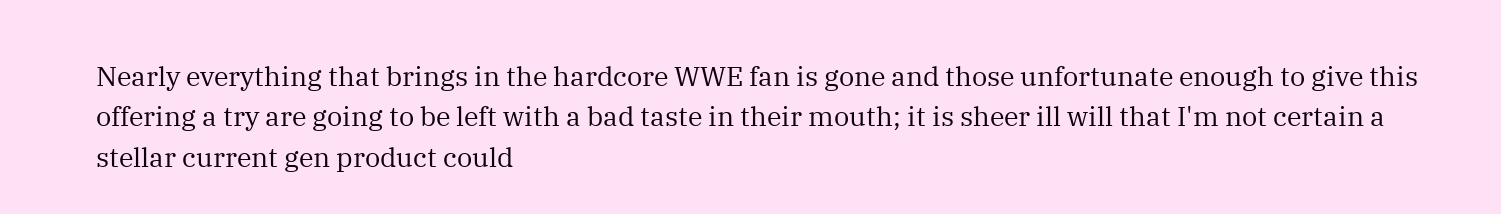Nearly everything that brings in the hardcore WWE fan is gone and those unfortunate enough to give this offering a try are going to be left with a bad taste in their mouth; it is sheer ill will that I'm not certain a stellar current gen product could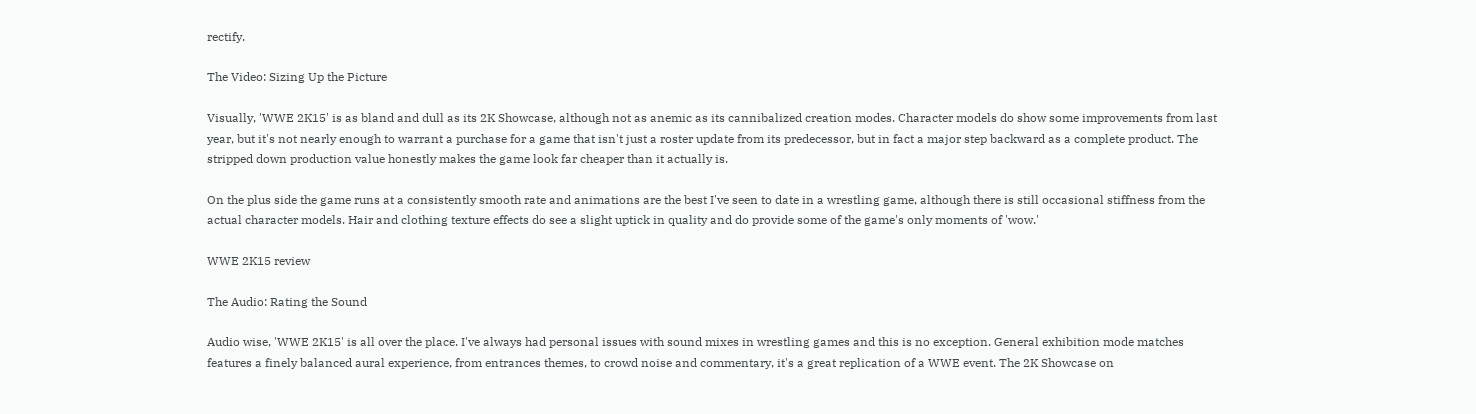rectify.

The Video: Sizing Up the Picture

Visually, 'WWE 2K15' is as bland and dull as its 2K Showcase, although not as anemic as its cannibalized creation modes. Character models do show some improvements from last year, but it's not nearly enough to warrant a purchase for a game that isn't just a roster update from its predecessor, but in fact a major step backward as a complete product. The stripped down production value honestly makes the game look far cheaper than it actually is.

On the plus side the game runs at a consistently smooth rate and animations are the best I've seen to date in a wrestling game, although there is still occasional stiffness from the actual character models. Hair and clothing texture effects do see a slight uptick in quality and do provide some of the game's only moments of 'wow.'

WWE 2K15 review

The Audio: Rating the Sound

Audio wise, 'WWE 2K15' is all over the place. I've always had personal issues with sound mixes in wrestling games and this is no exception. General exhibition mode matches features a finely balanced aural experience, from entrances themes, to crowd noise and commentary, it's a great replication of a WWE event. The 2K Showcase on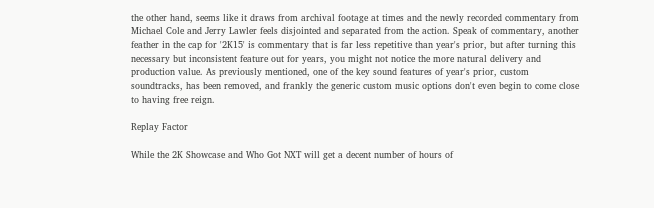the other hand, seems like it draws from archival footage at times and the newly recorded commentary from Michael Cole and Jerry Lawler feels disjointed and separated from the action. Speak of commentary, another feather in the cap for '2K15' is commentary that is far less repetitive than year's prior, but after turning this necessary but inconsistent feature out for years, you might not notice the more natural delivery and production value. As previously mentioned, one of the key sound features of year's prior, custom soundtracks, has been removed, and frankly the generic custom music options don't even begin to come close to having free reign.

Replay Factor

While the 2K Showcase and Who Got NXT will get a decent number of hours of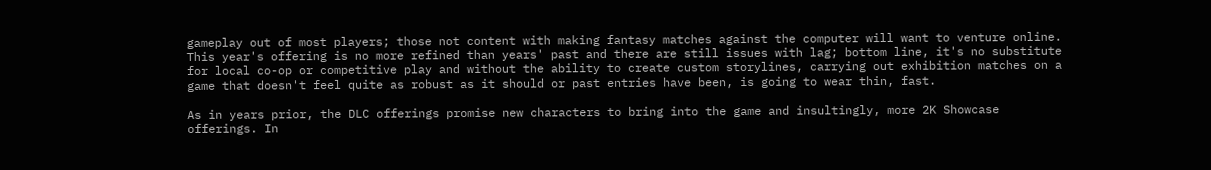gameplay out of most players; those not content with making fantasy matches against the computer will want to venture online. This year's offering is no more refined than years' past and there are still issues with lag; bottom line, it's no substitute for local co-op or competitive play and without the ability to create custom storylines, carrying out exhibition matches on a game that doesn't feel quite as robust as it should or past entries have been, is going to wear thin, fast.

As in years prior, the DLC offerings promise new characters to bring into the game and insultingly, more 2K Showcase offerings. In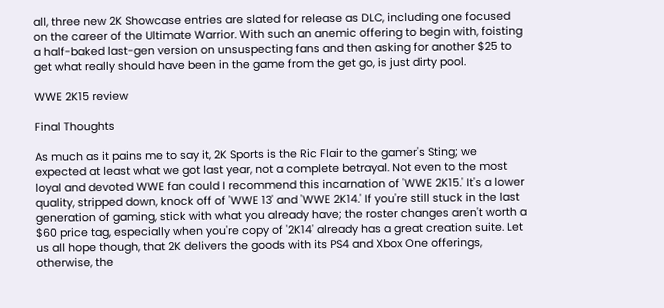all, three new 2K Showcase entries are slated for release as DLC, including one focused on the career of the Ultimate Warrior. With such an anemic offering to begin with, foisting a half-baked last-gen version on unsuspecting fans and then asking for another $25 to get what really should have been in the game from the get go, is just dirty pool.

WWE 2K15 review

Final Thoughts

As much as it pains me to say it, 2K Sports is the Ric Flair to the gamer's Sting; we expected at least what we got last year, not a complete betrayal. Not even to the most loyal and devoted WWE fan could I recommend this incarnation of 'WWE 2K15.' It's a lower quality, stripped down, knock off of 'WWE 13' and 'WWE 2K14.' If you're still stuck in the last generation of gaming, stick with what you already have; the roster changes aren't worth a $60 price tag, especially when you're copy of '2K14' already has a great creation suite. Let us all hope though, that 2K delivers the goods with its PS4 and Xbox One offerings, otherwise, the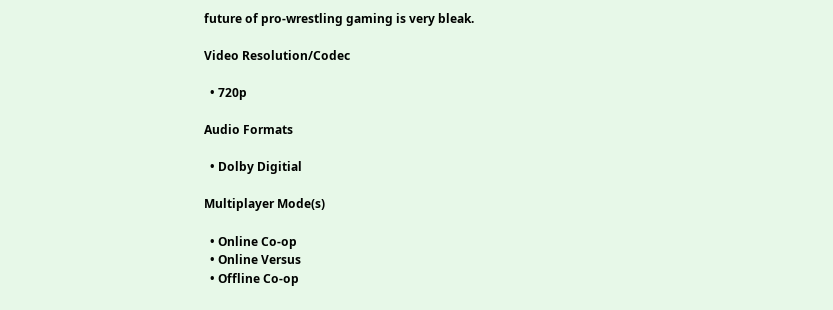future of pro-wrestling gaming is very bleak.

Video Resolution/Codec

  • 720p

Audio Formats

  • Dolby Digitial

Multiplayer Mode(s)

  • Online Co-op
  • Online Versus
  • Offline Co-op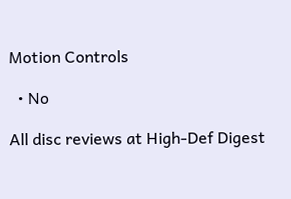Motion Controls

  • No

All disc reviews at High-Def Digest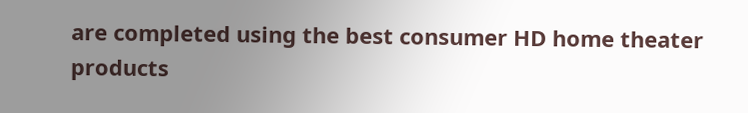are completed using the best consumer HD home theater products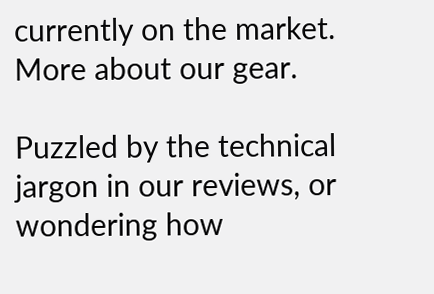currently on the market. More about our gear.

Puzzled by the technical jargon in our reviews, or wondering how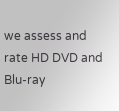we assess and rate HD DVD and Blu-ray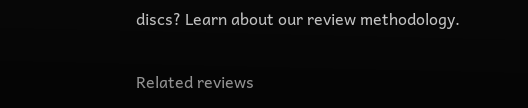discs? Learn about our review methodology.

Related reviews